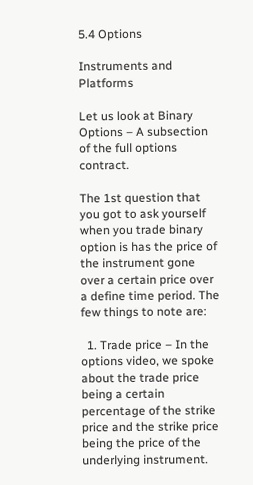5.4 Options

Instruments and Platforms

Let us look at Binary Options – A subsection of the full options contract.

The 1st question that you got to ask yourself when you trade binary option is has the price of the instrument gone over a certain price over a define time period. The few things to note are:

  1. Trade price – In the options video, we spoke about the trade price being a certain percentage of the strike price and the strike price being the price of the underlying instrument.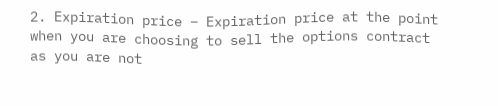2. Expiration price – Expiration price at the point when you are choosing to sell the options contract as you are not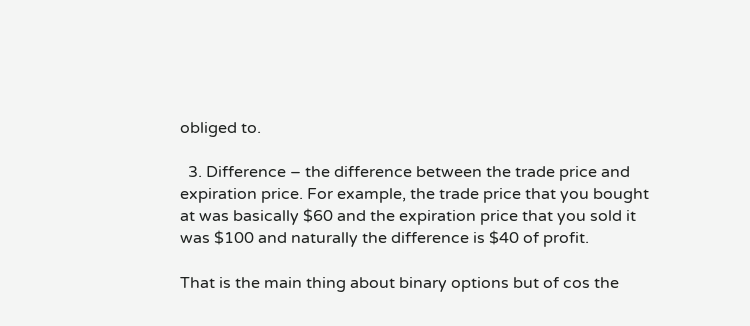obliged to.

  3. Difference – the difference between the trade price and expiration price. For example, the trade price that you bought at was basically $60 and the expiration price that you sold it was $100 and naturally the difference is $40 of profit.

That is the main thing about binary options but of cos the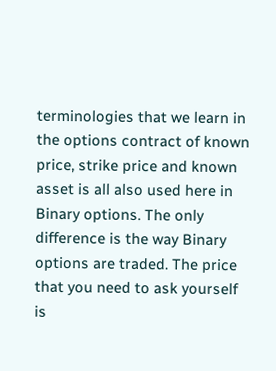terminologies that we learn in the options contract of known price, strike price and known asset is all also used here in Binary options. The only difference is the way Binary options are traded. The price that you need to ask yourself is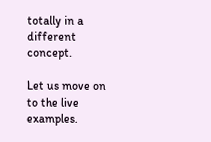totally in a different concept.

Let us move on to the live examples.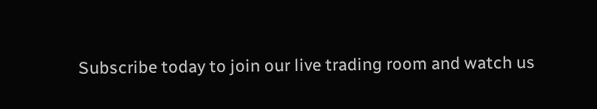Subscribe today to join our live trading room and watch us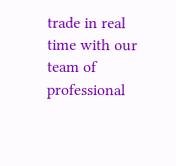trade in real time with our team of professional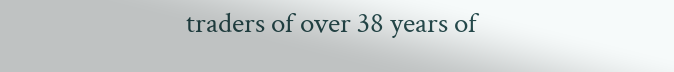traders of over 38 years of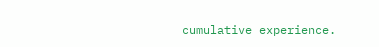cumulative experience.